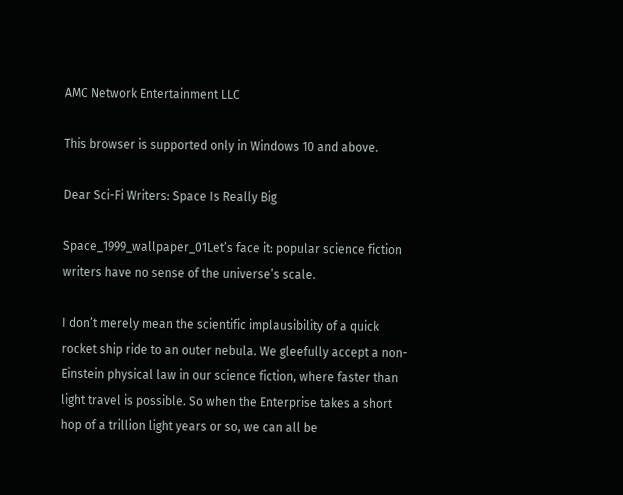AMC Network Entertainment LLC

This browser is supported only in Windows 10 and above.

Dear Sci-Fi Writers: Space Is Really Big

Space_1999_wallpaper_01Let’s face it: popular science fiction writers have no sense of the universe’s scale.

I don’t merely mean the scientific implausibility of a quick rocket ship ride to an outer nebula. We gleefully accept a non-Einstein physical law in our science fiction, where faster than light travel is possible. So when the Enterprise takes a short hop of a trillion light years or so, we can all be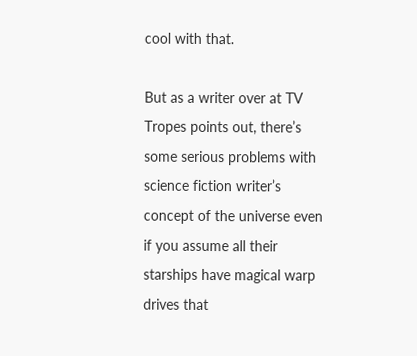cool with that.

But as a writer over at TV Tropes points out, there’s some serious problems with science fiction writer’s concept of the universe even if you assume all their starships have magical warp drives that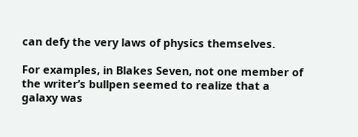can defy the very laws of physics themselves.

For examples, in Blakes Seven, not one member of the writer’s bullpen seemed to realize that a galaxy was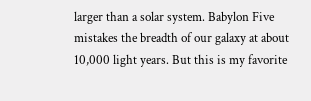larger than a solar system. Babylon Five mistakes the breadth of our galaxy at about 10,000 light years. But this is my favorite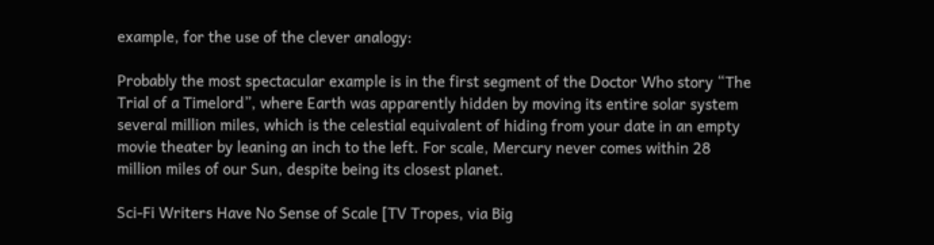example, for the use of the clever analogy:

Probably the most spectacular example is in the first segment of the Doctor Who story “The Trial of a Timelord”, where Earth was apparently hidden by moving its entire solar system several million miles, which is the celestial equivalent of hiding from your date in an empty movie theater by leaning an inch to the left. For scale, Mercury never comes within 28 million miles of our Sun, despite being its closest planet.

Sci-Fi Writers Have No Sense of Scale [TV Tropes, via Big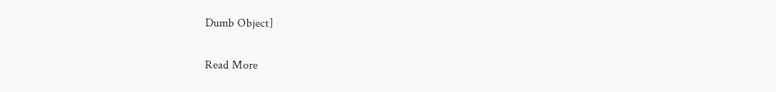Dumb Object]

Read More